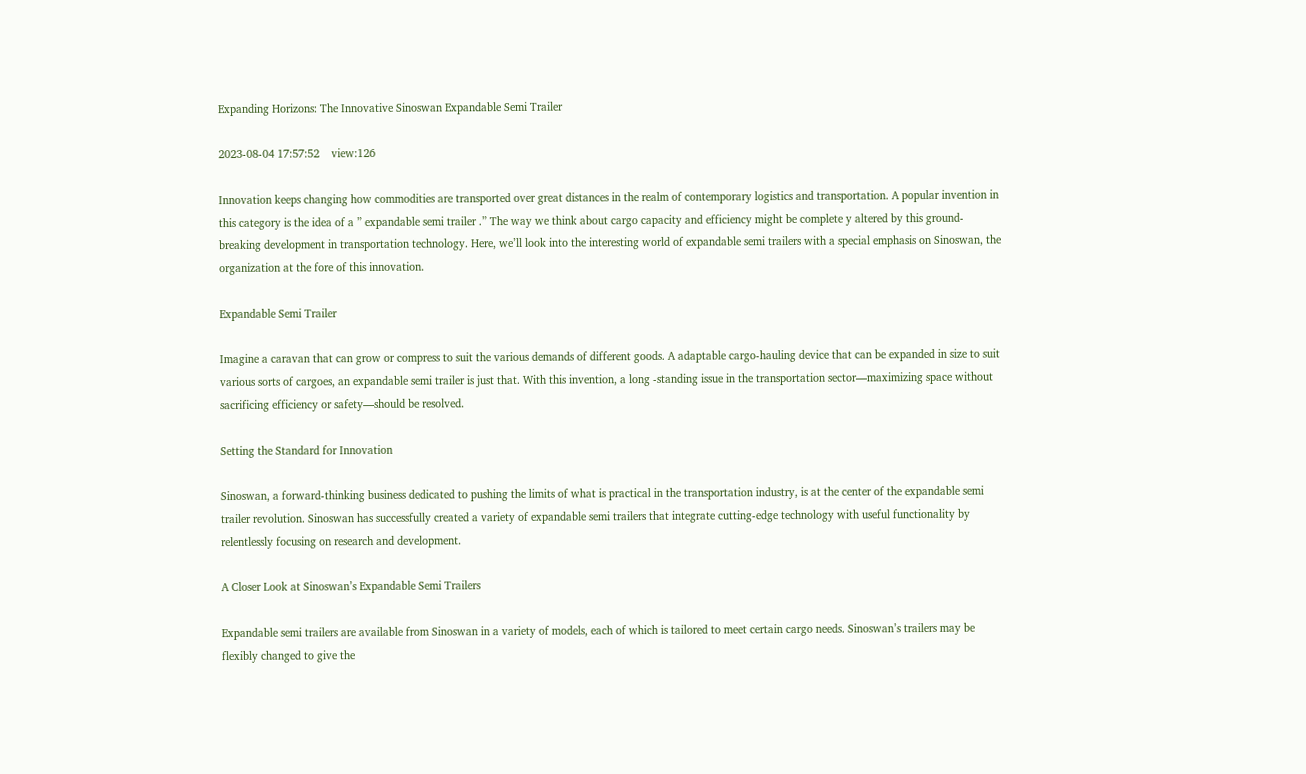Expanding Horizons: The Innovative Sinoswan Expandable Semi Trailer

2023-08-04 17:57:52    view:126

Innovation keeps changing how commodities are transported over great distances in the realm of contemporary logistics and transportation. A popular invention in this category is the idea of a ” expandable semi trailer .” The way we think about cargo capacity and efficiency might be complete y altered by this ground-breaking development in transportation technology. Here, we’ll look into the interesting world of expandable semi trailers with a special emphasis on Sinoswan, the organization at the fore of this innovation.

Expandable Semi Trailer

Imagine a caravan that can grow or compress to suit the various demands of different goods. A adaptable cargo-hauling device that can be expanded in size to suit various sorts of cargoes, an expandable semi trailer is just that. With this invention, a long -standing issue in the transportation sector—maximizing space without sacrificing efficiency or safety—should be resolved.

Setting the Standard for Innovation

Sinoswan, a forward-thinking business dedicated to pushing the limits of what is practical in the transportation industry, is at the center of the expandable semi trailer revolution. Sinoswan has successfully created a variety of expandable semi trailers that integrate cutting-edge technology with useful functionality by relentlessly focusing on research and development.

A Closer Look at Sinoswan’s Expandable Semi Trailers

Expandable semi trailers are available from Sinoswan in a variety of models, each of which is tailored to meet certain cargo needs. Sinoswan’s trailers may be flexibly changed to give the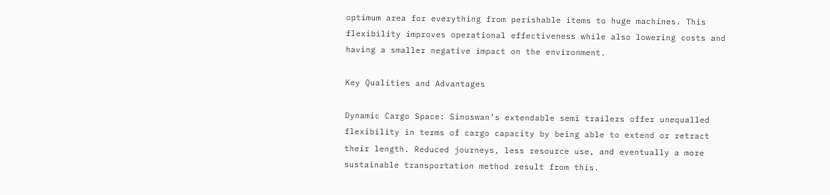optimum area for everything from perishable items to huge machines. This flexibility improves operational effectiveness while also lowering costs and having a smaller negative impact on the environment.

Key Qualities and Advantages

Dynamic Cargo Space: Sinoswan’s extendable semi trailers offer unequalled flexibility in terms of cargo capacity by being able to extend or retract their length. Reduced journeys, less resource use, and eventually a more sustainable transportation method result from this.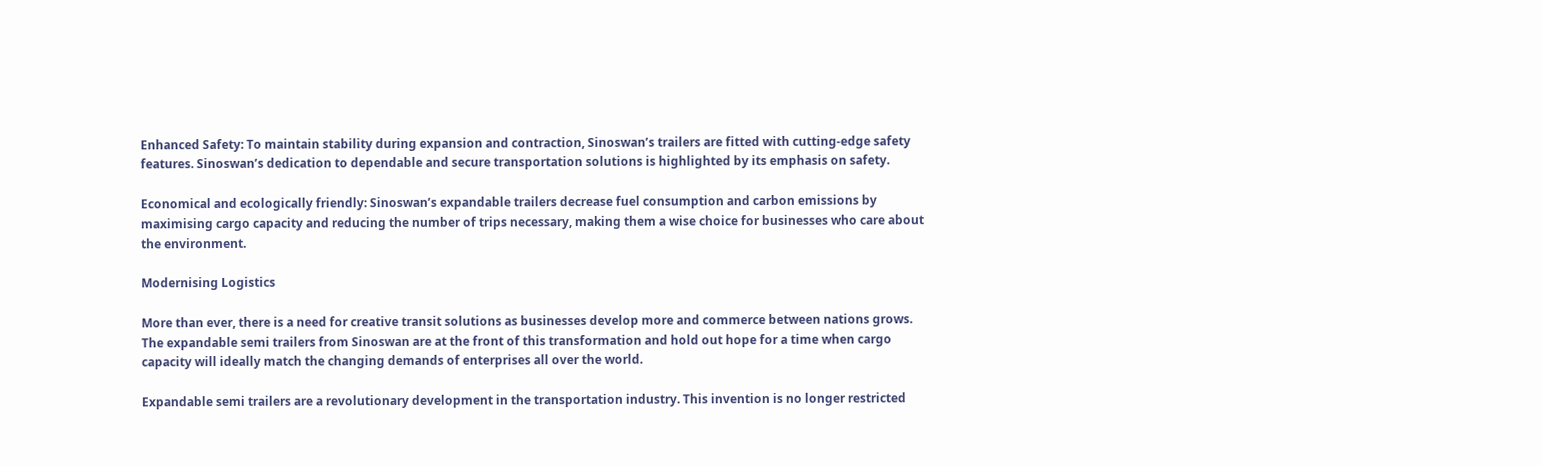Enhanced Safety: To maintain stability during expansion and contraction, Sinoswan’s trailers are fitted with cutting-edge safety features. Sinoswan’s dedication to dependable and secure transportation solutions is highlighted by its emphasis on safety.

Economical and ecologically friendly: Sinoswan’s expandable trailers decrease fuel consumption and carbon emissions by maximising cargo capacity and reducing the number of trips necessary, making them a wise choice for businesses who care about the environment.

Modernising Logistics

More than ever, there is a need for creative transit solutions as businesses develop more and commerce between nations grows. The expandable semi trailers from Sinoswan are at the front of this transformation and hold out hope for a time when cargo capacity will ideally match the changing demands of enterprises all over the world.

Expandable semi trailers are a revolutionary development in the transportation industry. This invention is no longer restricted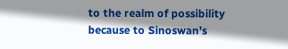to the realm of possibility because to Sinoswan’s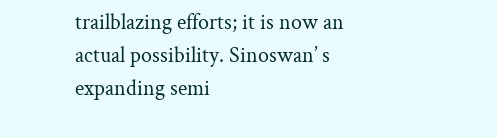trailblazing efforts; it is now an actual possibility. Sinoswan’ s expanding semi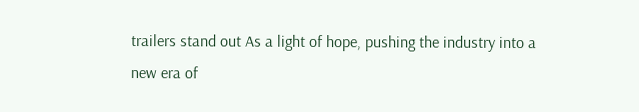trailers stand out As a light of hope, pushing the industry into a new era of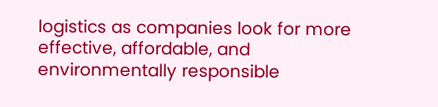logistics as companies look for more effective, affordable, and environmentally responsible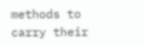methods to carry their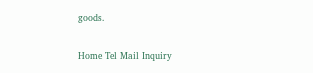goods.

Home Tel Mail Inquiry